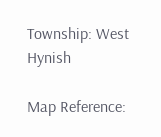Township: West Hynish

Map Reference: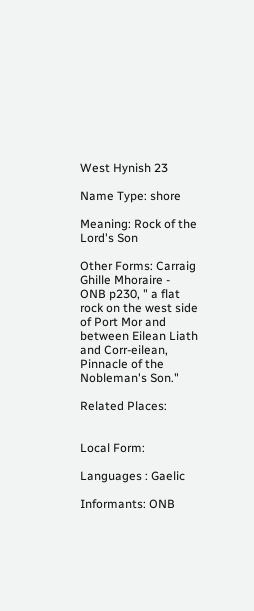West Hynish 23

Name Type: shore

Meaning: Rock of the Lord's Son

Other Forms: Carraig Ghille Mhoraire - ONB p230, " a flat rock on the west side of Port Mor and between Eilean Liath and Corr-eilean, Pinnacle of the Nobleman's Son."

Related Places:


Local Form:

Languages : Gaelic

Informants: ONB